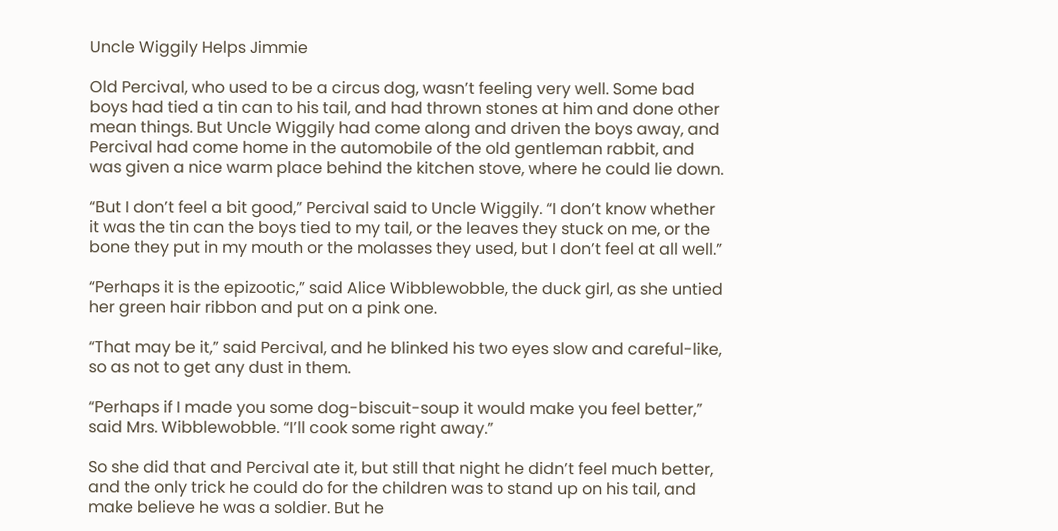Uncle Wiggily Helps Jimmie

Old Percival, who used to be a circus dog, wasn’t feeling very well. Some bad boys had tied a tin can to his tail, and had thrown stones at him and done other mean things. But Uncle Wiggily had come along and driven the boys away, and Percival had come home in the automobile of the old gentleman rabbit, and was given a nice warm place behind the kitchen stove, where he could lie down.

“But I don’t feel a bit good,” Percival said to Uncle Wiggily. “I don’t know whether it was the tin can the boys tied to my tail, or the leaves they stuck on me, or the bone they put in my mouth or the molasses they used, but I don’t feel at all well.”

“Perhaps it is the epizootic,” said Alice Wibblewobble, the duck girl, as she untied her green hair ribbon and put on a pink one.

“That may be it,” said Percival, and he blinked his two eyes slow and careful-like, so as not to get any dust in them.

“Perhaps if I made you some dog-biscuit-soup it would make you feel better,” said Mrs. Wibblewobble. “I’ll cook some right away.”

So she did that and Percival ate it, but still that night he didn’t feel much better, and the only trick he could do for the children was to stand up on his tail, and make believe he was a soldier. But he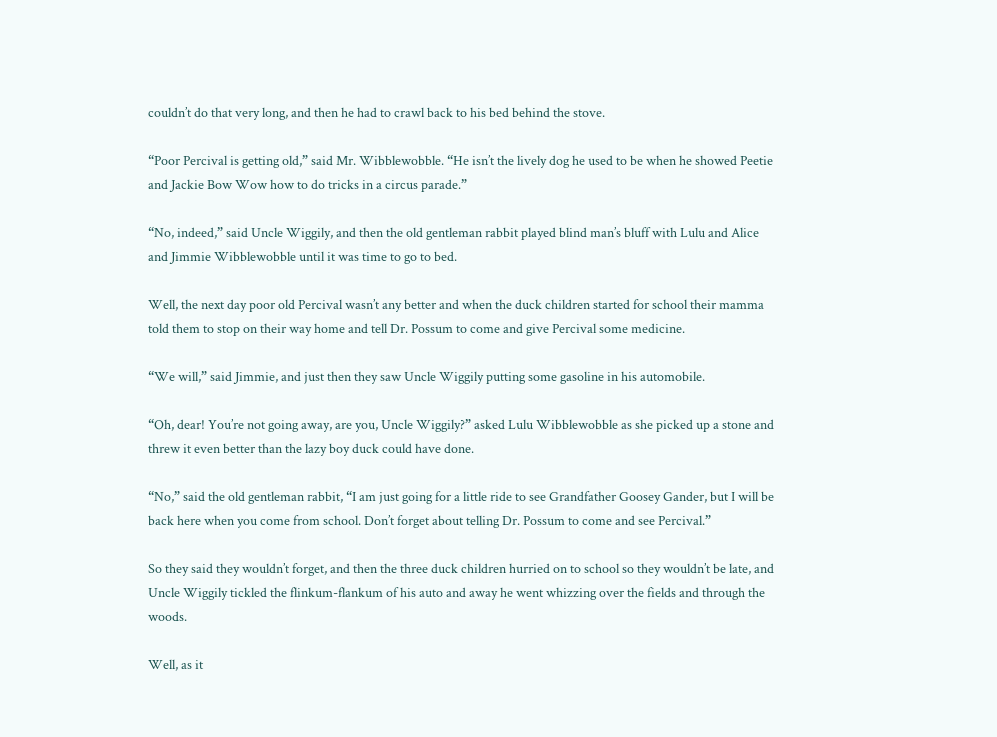couldn’t do that very long, and then he had to crawl back to his bed behind the stove.

“Poor Percival is getting old,” said Mr. Wibblewobble. “He isn’t the lively dog he used to be when he showed Peetie and Jackie Bow Wow how to do tricks in a circus parade.”

“No, indeed,” said Uncle Wiggily, and then the old gentleman rabbit played blind man’s bluff with Lulu and Alice and Jimmie Wibblewobble until it was time to go to bed.

Well, the next day poor old Percival wasn’t any better and when the duck children started for school their mamma told them to stop on their way home and tell Dr. Possum to come and give Percival some medicine.

“We will,” said Jimmie, and just then they saw Uncle Wiggily putting some gasoline in his automobile.

“Oh, dear! You’re not going away, are you, Uncle Wiggily?” asked Lulu Wibblewobble as she picked up a stone and threw it even better than the lazy boy duck could have done.

“No,” said the old gentleman rabbit, “I am just going for a little ride to see Grandfather Goosey Gander, but I will be back here when you come from school. Don’t forget about telling Dr. Possum to come and see Percival.”

So they said they wouldn’t forget, and then the three duck children hurried on to school so they wouldn’t be late, and Uncle Wiggily tickled the flinkum-flankum of his auto and away he went whizzing over the fields and through the woods.

Well, as it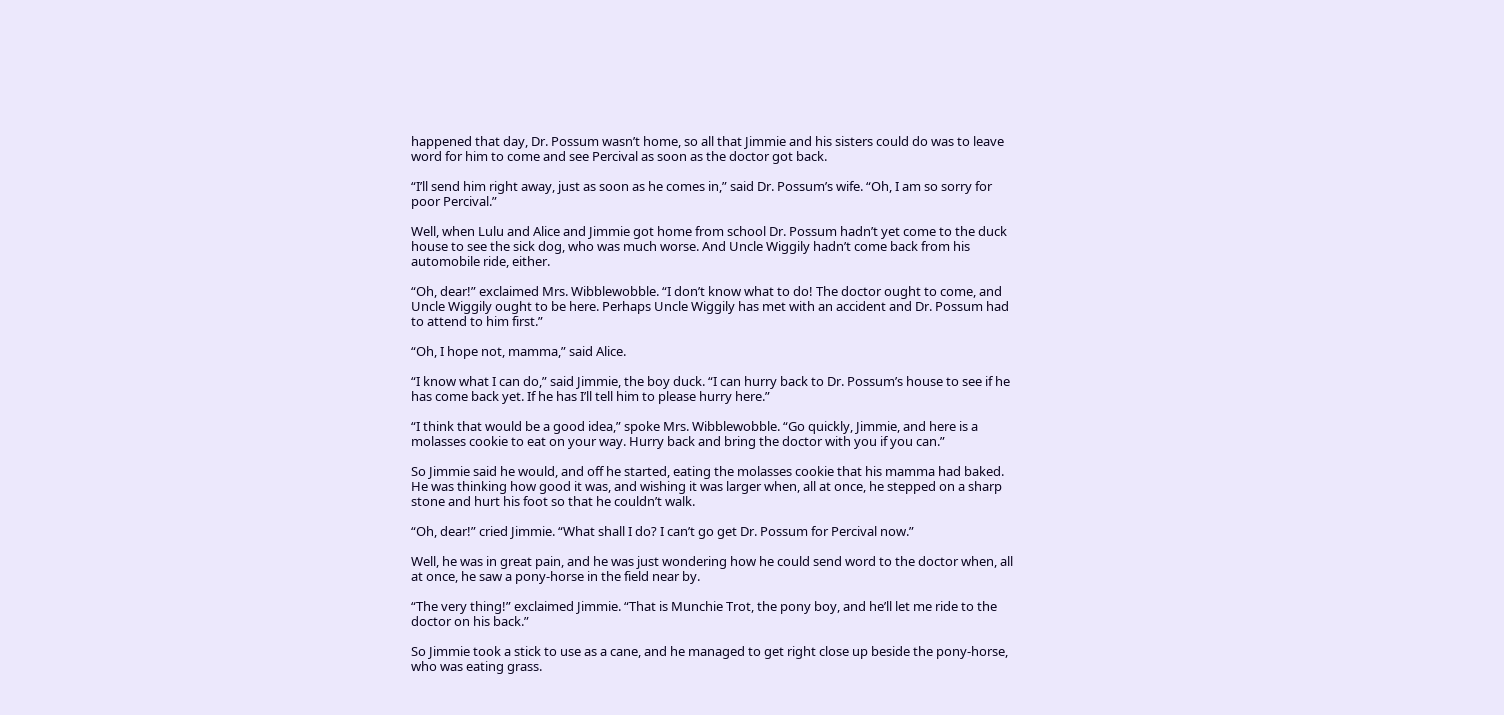happened that day, Dr. Possum wasn’t home, so all that Jimmie and his sisters could do was to leave word for him to come and see Percival as soon as the doctor got back.

“I’ll send him right away, just as soon as he comes in,” said Dr. Possum’s wife. “Oh, I am so sorry for poor Percival.”

Well, when Lulu and Alice and Jimmie got home from school Dr. Possum hadn’t yet come to the duck house to see the sick dog, who was much worse. And Uncle Wiggily hadn’t come back from his automobile ride, either.

“Oh, dear!” exclaimed Mrs. Wibblewobble. “I don’t know what to do! The doctor ought to come, and Uncle Wiggily ought to be here. Perhaps Uncle Wiggily has met with an accident and Dr. Possum had to attend to him first.”

“Oh, I hope not, mamma,” said Alice.

“I know what I can do,” said Jimmie, the boy duck. “I can hurry back to Dr. Possum’s house to see if he has come back yet. If he has I’ll tell him to please hurry here.”

“I think that would be a good idea,” spoke Mrs. Wibblewobble. “Go quickly, Jimmie, and here is a molasses cookie to eat on your way. Hurry back and bring the doctor with you if you can.”

So Jimmie said he would, and off he started, eating the molasses cookie that his mamma had baked. He was thinking how good it was, and wishing it was larger when, all at once, he stepped on a sharp stone and hurt his foot so that he couldn’t walk.

“Oh, dear!” cried Jimmie. “What shall I do? I can’t go get Dr. Possum for Percival now.”

Well, he was in great pain, and he was just wondering how he could send word to the doctor when, all at once, he saw a pony-horse in the field near by.

“The very thing!” exclaimed Jimmie. “That is Munchie Trot, the pony boy, and he’ll let me ride to the doctor on his back.”

So Jimmie took a stick to use as a cane, and he managed to get right close up beside the pony-horse, who was eating grass.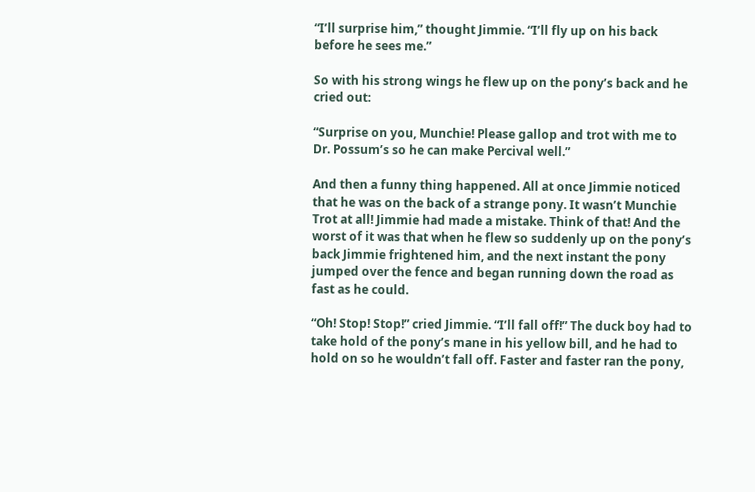“I’ll surprise him,” thought Jimmie. “I’ll fly up on his back before he sees me.”

So with his strong wings he flew up on the pony’s back and he cried out:

“Surprise on you, Munchie! Please gallop and trot with me to Dr. Possum’s so he can make Percival well.”

And then a funny thing happened. All at once Jimmie noticed that he was on the back of a strange pony. It wasn’t Munchie Trot at all! Jimmie had made a mistake. Think of that! And the worst of it was that when he flew so suddenly up on the pony’s back Jimmie frightened him, and the next instant the pony jumped over the fence and began running down the road as fast as he could.

“Oh! Stop! Stop!” cried Jimmie. “I’ll fall off!” The duck boy had to take hold of the pony’s mane in his yellow bill, and he had to hold on so he wouldn’t fall off. Faster and faster ran the pony,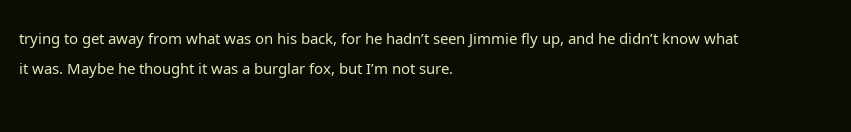trying to get away from what was on his back, for he hadn’t seen Jimmie fly up, and he didn’t know what it was. Maybe he thought it was a burglar fox, but I’m not sure.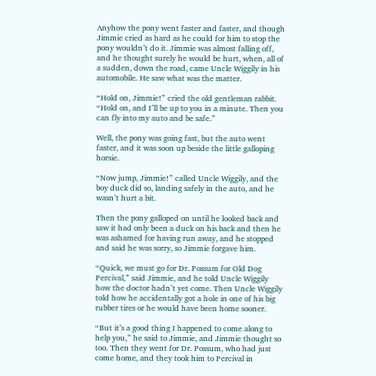Anyhow the pony went faster and faster, and though Jimmie cried as hard as he could for him to stop the pony wouldn’t do it. Jimmie was almost falling off, and he thought surely he would be hurt, when, all of a sudden, down the road, came Uncle Wiggily in his automobile. He saw what was the matter.

“Hold on, Jimmie!” cried the old gentleman rabbit. “Hold on, and I’ll be up to you in a minute. Then you can fly into my auto and be safe.”

Well, the pony was going fast, but the auto went faster, and it was soon up beside the little galloping horsie.

“Now jump, Jimmie!” called Uncle Wiggily, and the boy duck did so, landing safely in the auto, and he wasn’t hurt a bit.

Then the pony galloped on until he looked back and saw it had only been a duck on his back and then he was ashamed for having run away, and he stopped and said he was sorry, so Jimmie forgave him.

“Quick, we must go for Dr. Possum for Old Dog Percival,” said Jimmie, and he told Uncle Wiggily how the doctor hadn’t yet come. Then Uncle Wiggily told how he accidentally got a hole in one of his big rubber tires or he would have been home sooner.

“But it’s a good thing I happened to come along to help you,” he said to Jimmie, and Jimmie thought so too. Then they went for Dr. Possum, who had just come home, and they took him to Percival in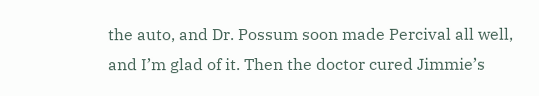the auto, and Dr. Possum soon made Percival all well, and I’m glad of it. Then the doctor cured Jimmie’s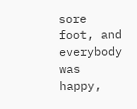sore foot, and everybody was happy,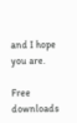and I hope you are.

Free downloads